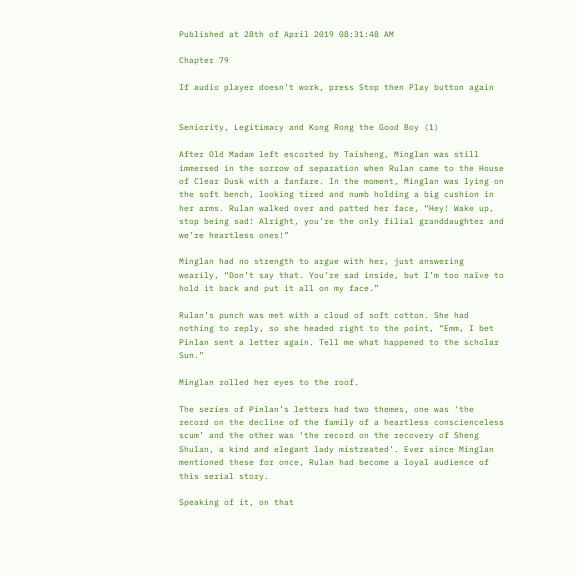Published at 28th of April 2019 08:31:48 AM

Chapter 79

If audio player doesn't work, press Stop then Play button again


Seniority, Legitimacy and Kong Rong the Good Boy (1)

After Old Madam left escorted by Taisheng, Minglan was still immersed in the sorrow of separation when Rulan came to the House of Clear Dusk with a fanfare. In the moment, Minglan was lying on the soft bench, looking tired and numb holding a big cushion in her arms. Rulan walked over and patted her face, “Hey! Wake up, stop being sad! Alright, you’re the only filial granddaughter and we’re heartless ones!”

Minglan had no strength to argue with her, just answering wearily, “Don’t say that. You’re sad inside, but I’m too naïve to hold it back and put it all on my face.”

Rulan’s punch was met with a cloud of soft cotton. She had nothing to reply, so she headed right to the point, “Emm, I bet Pinlan sent a letter again. Tell me what happened to the scholar Sun.”

Minglan rolled her eyes to the roof.

The series of Pinlan’s letters had two themes, one was ‘the record on the decline of the family of a heartless conscienceless scum’ and the other was ‘the record on the recovery of Sheng Shulan, a kind and elegant lady mistreated’. Ever since Minglan mentioned these for once, Rulan had become a loyal audience of this serial story.

Speaking of it, on that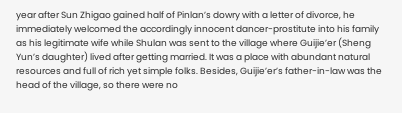year after Sun Zhigao gained half of Pinlan’s dowry with a letter of divorce, he immediately welcomed the accordingly innocent dancer-prostitute into his family as his legitimate wife while Shulan was sent to the village where Guijie’er (Sheng Yun’s daughter) lived after getting married. It was a place with abundant natural resources and full of rich yet simple folks. Besides, Guijie’er’s father-in-law was the head of the village, so there were no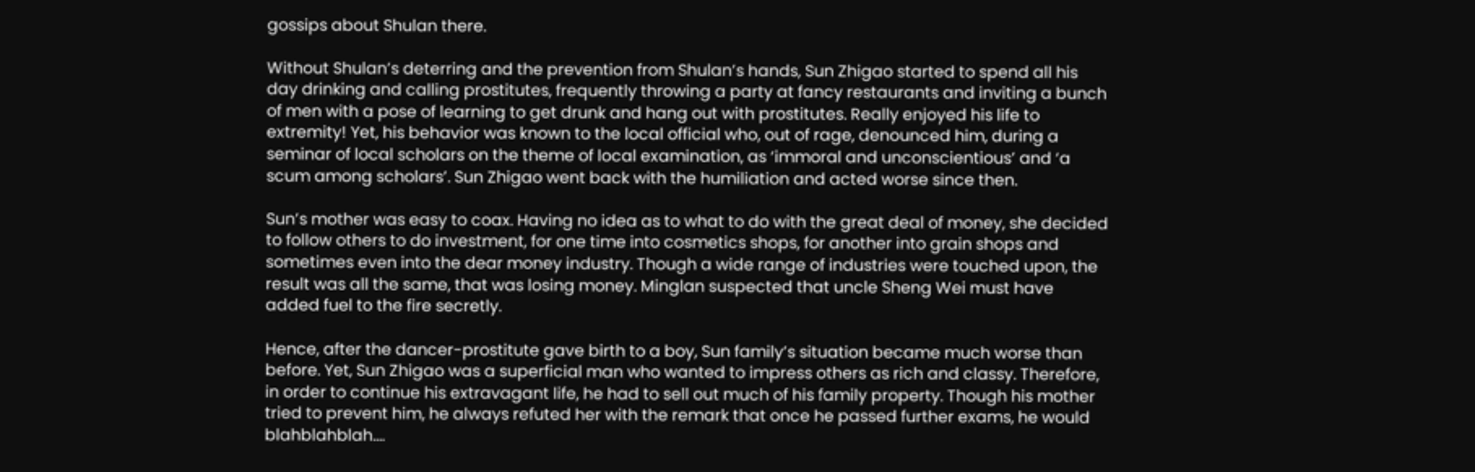gossips about Shulan there.

Without Shulan’s deterring and the prevention from Shulan’s hands, Sun Zhigao started to spend all his day drinking and calling prostitutes, frequently throwing a party at fancy restaurants and inviting a bunch of men with a pose of learning to get drunk and hang out with prostitutes. Really enjoyed his life to extremity! Yet, his behavior was known to the local official who, out of rage, denounced him, during a seminar of local scholars on the theme of local examination, as ‘immoral and unconscientious’ and ‘a scum among scholars’. Sun Zhigao went back with the humiliation and acted worse since then.

Sun’s mother was easy to coax. Having no idea as to what to do with the great deal of money, she decided to follow others to do investment, for one time into cosmetics shops, for another into grain shops and sometimes even into the dear money industry. Though a wide range of industries were touched upon, the result was all the same, that was losing money. Minglan suspected that uncle Sheng Wei must have added fuel to the fire secretly.

Hence, after the dancer-prostitute gave birth to a boy, Sun family’s situation became much worse than before. Yet, Sun Zhigao was a superficial man who wanted to impress others as rich and classy. Therefore, in order to continue his extravagant life, he had to sell out much of his family property. Though his mother tried to prevent him, he always refuted her with the remark that once he passed further exams, he would blahblahblah….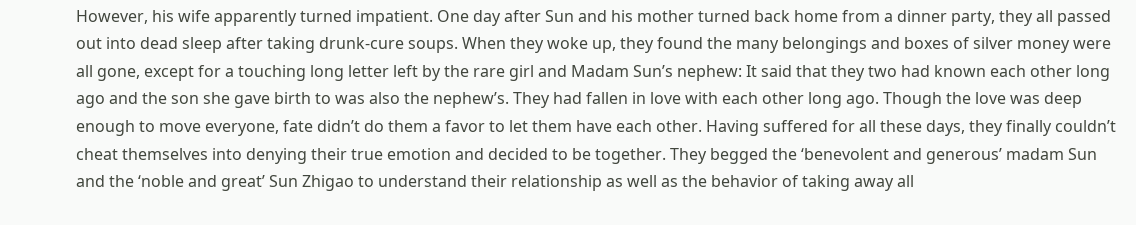However, his wife apparently turned impatient. One day after Sun and his mother turned back home from a dinner party, they all passed out into dead sleep after taking drunk-cure soups. When they woke up, they found the many belongings and boxes of silver money were all gone, except for a touching long letter left by the rare girl and Madam Sun’s nephew: It said that they two had known each other long ago and the son she gave birth to was also the nephew’s. They had fallen in love with each other long ago. Though the love was deep enough to move everyone, fate didn’t do them a favor to let them have each other. Having suffered for all these days, they finally couldn’t cheat themselves into denying their true emotion and decided to be together. They begged the ‘benevolent and generous’ madam Sun and the ‘noble and great’ Sun Zhigao to understand their relationship as well as the behavior of taking away all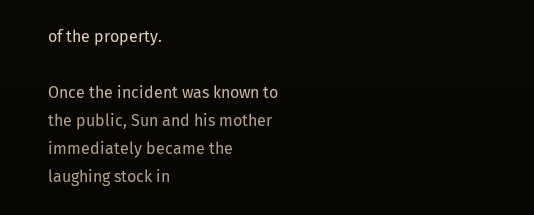of the property.

Once the incident was known to the public, Sun and his mother immediately became the laughing stock in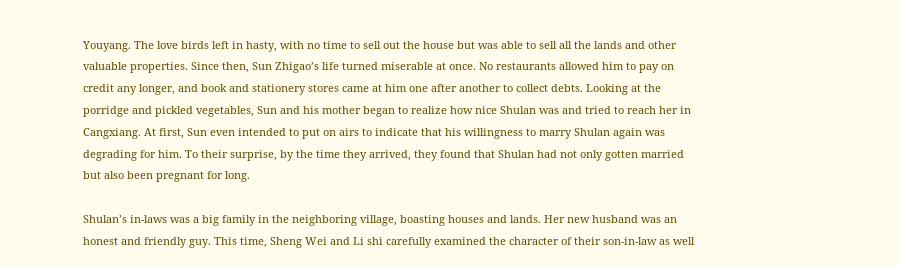Youyang. The love birds left in hasty, with no time to sell out the house but was able to sell all the lands and other valuable properties. Since then, Sun Zhigao’s life turned miserable at once. No restaurants allowed him to pay on credit any longer, and book and stationery stores came at him one after another to collect debts. Looking at the porridge and pickled vegetables, Sun and his mother began to realize how nice Shulan was and tried to reach her in Cangxiang. At first, Sun even intended to put on airs to indicate that his willingness to marry Shulan again was degrading for him. To their surprise, by the time they arrived, they found that Shulan had not only gotten married but also been pregnant for long.

Shulan’s in-laws was a big family in the neighboring village, boasting houses and lands. Her new husband was an honest and friendly guy. This time, Sheng Wei and Li shi carefully examined the character of their son-in-law as well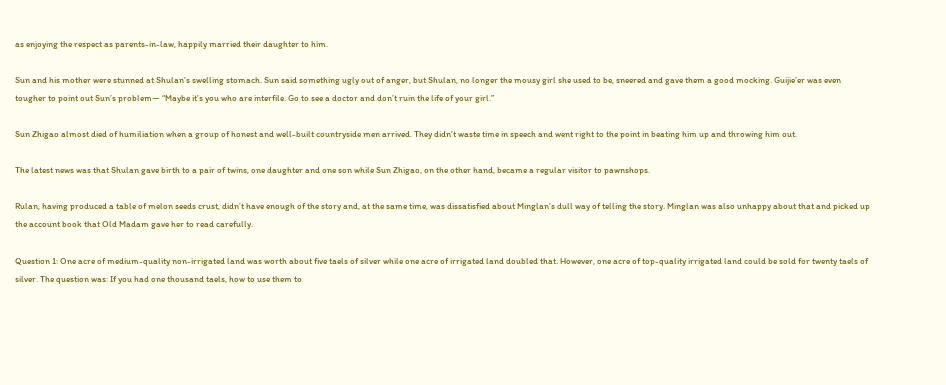as enjoying the respect as parents-in-law, happily married their daughter to him.

Sun and his mother were stunned at Shulan’s swelling stomach. Sun said something ugly out of anger, but Shulan, no longer the mousy girl she used to be, sneered and gave them a good mocking. Guijie’er was even tougher to point out Sun’s problem— “Maybe it’s you who are interfile. Go to see a doctor and don’t ruin the life of your girl.”

Sun Zhigao almost died of humiliation when a group of honest and well-built countryside men arrived. They didn’t waste time in speech and went right to the point in beating him up and throwing him out.

The latest news was that Shulan gave birth to a pair of twins, one daughter and one son while Sun Zhigao, on the other hand, became a regular visitor to pawnshops.

Rulan, having produced a table of melon seeds crust, didn’t have enough of the story and, at the same time, was dissatisfied about Minglan’s dull way of telling the story. Minglan was also unhappy about that and picked up the account book that Old Madam gave her to read carefully.

Question 1: One acre of medium-quality non-irrigated land was worth about five taels of silver while one acre of irrigated land doubled that. However, one acre of top-quality irrigated land could be sold for twenty taels of silver. The question was: If you had one thousand taels, how to use them to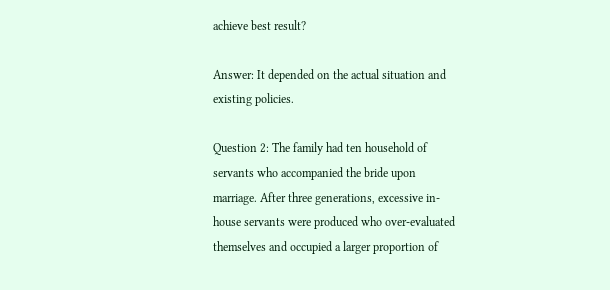achieve best result?

Answer: It depended on the actual situation and existing policies.

Question 2: The family had ten household of servants who accompanied the bride upon marriage. After three generations, excessive in-house servants were produced who over-evaluated themselves and occupied a larger proportion of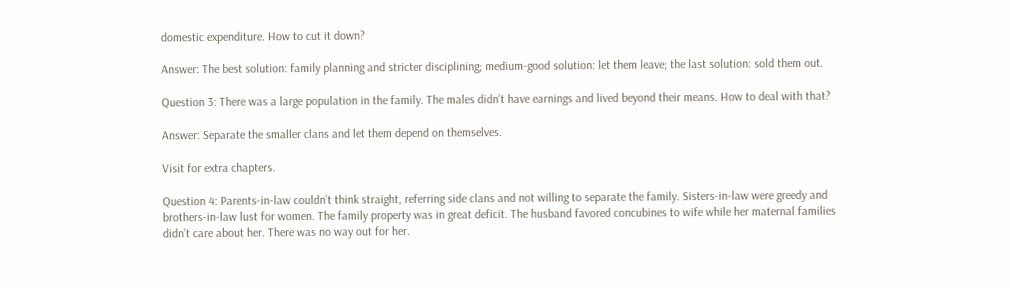domestic expenditure. How to cut it down?

Answer: The best solution: family planning and stricter disciplining; medium-good solution: let them leave; the last solution: sold them out.

Question 3: There was a large population in the family. The males didn’t have earnings and lived beyond their means. How to deal with that?

Answer: Separate the smaller clans and let them depend on themselves.

Visit for extra chapters.

Question 4: Parents-in-law couldn’t think straight, referring side clans and not willing to separate the family. Sisters-in-law were greedy and brothers-in-law lust for women. The family property was in great deficit. The husband favored concubines to wife while her maternal families didn’t care about her. There was no way out for her.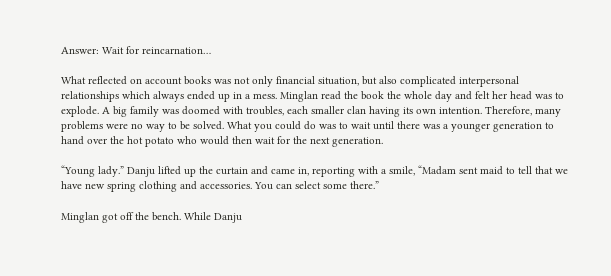Answer: Wait for reincarnation…

What reflected on account books was not only financial situation, but also complicated interpersonal relationships which always ended up in a mess. Minglan read the book the whole day and felt her head was to explode. A big family was doomed with troubles, each smaller clan having its own intention. Therefore, many problems were no way to be solved. What you could do was to wait until there was a younger generation to hand over the hot potato who would then wait for the next generation.

“Young lady.” Danju lifted up the curtain and came in, reporting with a smile, “Madam sent maid to tell that we have new spring clothing and accessories. You can select some there.”

Minglan got off the bench. While Danju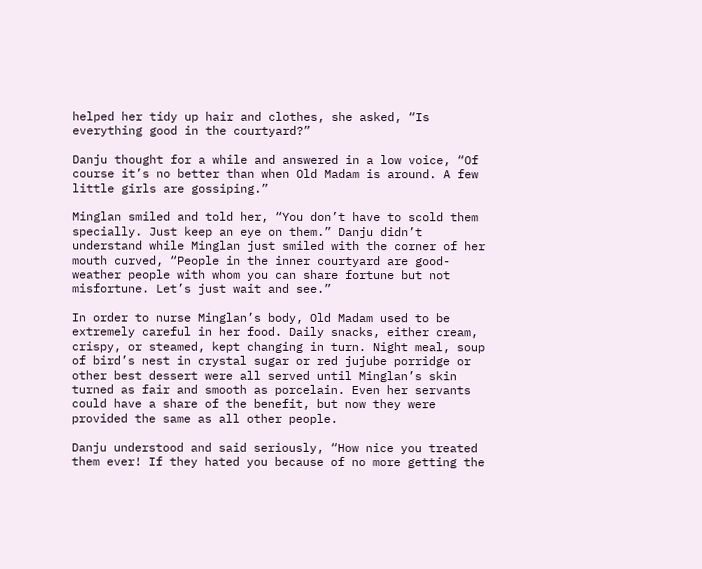helped her tidy up hair and clothes, she asked, “Is everything good in the courtyard?”

Danju thought for a while and answered in a low voice, “Of course it’s no better than when Old Madam is around. A few little girls are gossiping.”

Minglan smiled and told her, “You don’t have to scold them specially. Just keep an eye on them.” Danju didn’t understand while Minglan just smiled with the corner of her mouth curved, “People in the inner courtyard are good-weather people with whom you can share fortune but not misfortune. Let’s just wait and see.”

In order to nurse Minglan’s body, Old Madam used to be extremely careful in her food. Daily snacks, either cream, crispy, or steamed, kept changing in turn. Night meal, soup of bird’s nest in crystal sugar or red jujube porridge or other best dessert were all served until Minglan’s skin turned as fair and smooth as porcelain. Even her servants could have a share of the benefit, but now they were provided the same as all other people.

Danju understood and said seriously, “How nice you treated them ever! If they hated you because of no more getting the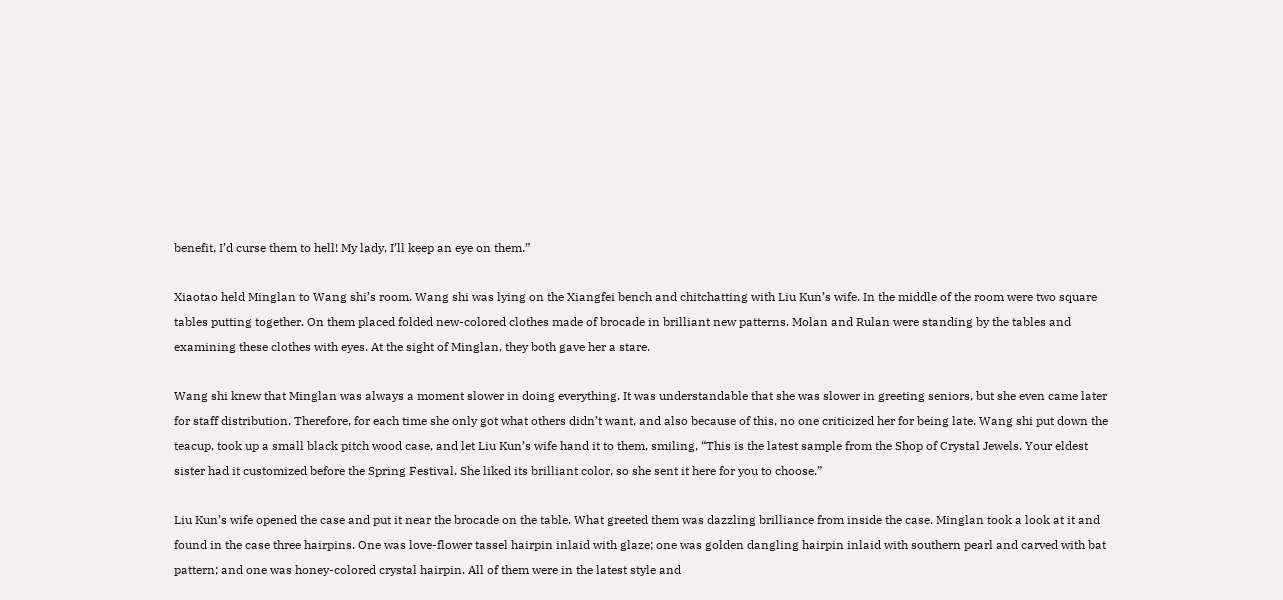benefit, I’d curse them to hell! My lady, I’ll keep an eye on them.”

Xiaotao held Minglan to Wang shi’s room. Wang shi was lying on the Xiangfei bench and chitchatting with Liu Kun’s wife. In the middle of the room were two square tables putting together. On them placed folded new-colored clothes made of brocade in brilliant new patterns. Molan and Rulan were standing by the tables and examining these clothes with eyes. At the sight of Minglan, they both gave her a stare.

Wang shi knew that Minglan was always a moment slower in doing everything. It was understandable that she was slower in greeting seniors, but she even came later for staff distribution. Therefore, for each time she only got what others didn’t want, and also because of this, no one criticized her for being late. Wang shi put down the teacup, took up a small black pitch wood case, and let Liu Kun’s wife hand it to them, smiling, “This is the latest sample from the Shop of Crystal Jewels. Your eldest sister had it customized before the Spring Festival. She liked its brilliant color, so she sent it here for you to choose.”

Liu Kun’s wife opened the case and put it near the brocade on the table. What greeted them was dazzling brilliance from inside the case. Minglan took a look at it and found in the case three hairpins. One was love-flower tassel hairpin inlaid with glaze; one was golden dangling hairpin inlaid with southern pearl and carved with bat pattern; and one was honey-colored crystal hairpin. All of them were in the latest style and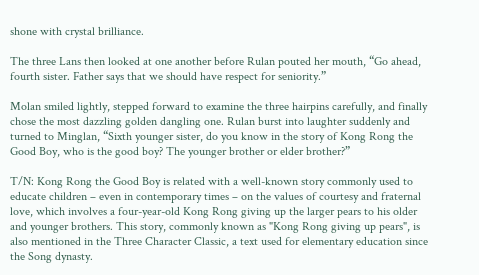shone with crystal brilliance.

The three Lans then looked at one another before Rulan pouted her mouth, “Go ahead, fourth sister. Father says that we should have respect for seniority.”

Molan smiled lightly, stepped forward to examine the three hairpins carefully, and finally chose the most dazzling golden dangling one. Rulan burst into laughter suddenly and turned to Minglan, “Sixth younger sister, do you know in the story of Kong Rong the Good Boy, who is the good boy? The younger brother or elder brother?”

T/N: Kong Rong the Good Boy is related with a well-known story commonly used to educate children – even in contemporary times – on the values of courtesy and fraternal love, which involves a four-year-old Kong Rong giving up the larger pears to his older and younger brothers. This story, commonly known as "Kong Rong giving up pears", is also mentioned in the Three Character Classic, a text used for elementary education since the Song dynasty.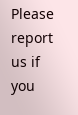Please report us if you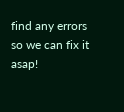find any errors so we can fix it asap!